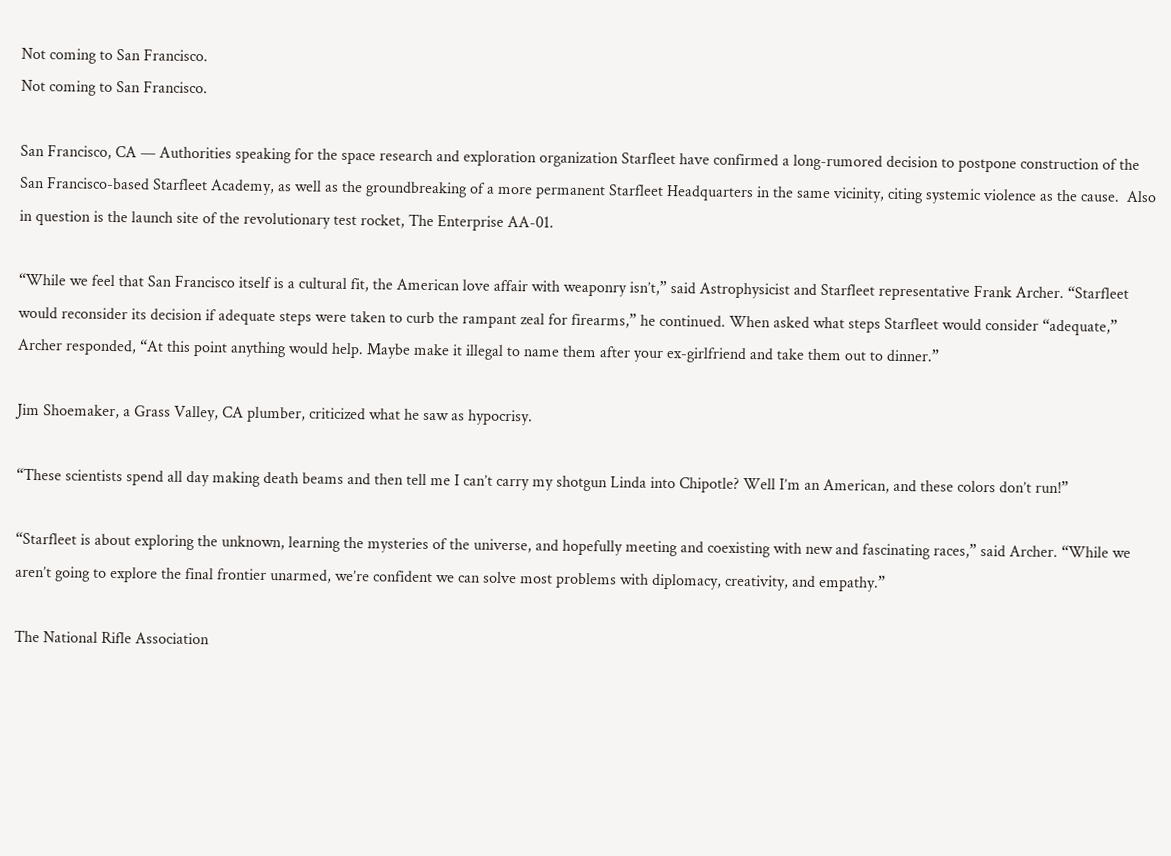Not coming to San Francisco.
Not coming to San Francisco.

San Francisco, CA — Authorities speaking for the space research and exploration organization Starfleet have confirmed a long-rumored decision to postpone construction of the San Francisco-based Starfleet Academy, as well as the groundbreaking of a more permanent Starfleet Headquarters in the same vicinity, citing systemic violence as the cause.  Also in question is the launch site of the revolutionary test rocket, The Enterprise AA-01.

“While we feel that San Francisco itself is a cultural fit, the American love affair with weaponry isn’t,” said Astrophysicist and Starfleet representative Frank Archer. “Starfleet would reconsider its decision if adequate steps were taken to curb the rampant zeal for firearms,” he continued. When asked what steps Starfleet would consider “adequate,” Archer responded, “At this point anything would help. Maybe make it illegal to name them after your ex-girlfriend and take them out to dinner.”

Jim Shoemaker, a Grass Valley, CA plumber, criticized what he saw as hypocrisy.

“These scientists spend all day making death beams and then tell me I can’t carry my shotgun Linda into Chipotle? Well I’m an American, and these colors don’t run!”

“Starfleet is about exploring the unknown, learning the mysteries of the universe, and hopefully meeting and coexisting with new and fascinating races,” said Archer. “While we aren’t going to explore the final frontier unarmed, we’re confident we can solve most problems with diplomacy, creativity, and empathy.”

The National Rifle Association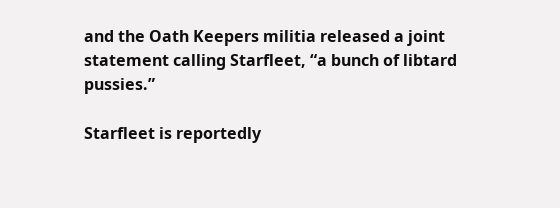and the Oath Keepers militia released a joint statement calling Starfleet, “a bunch of libtard pussies.”

Starfleet is reportedly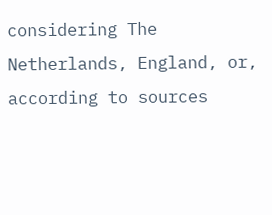considering The Netherlands, England, or, according to sources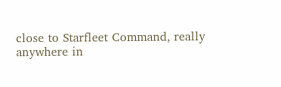close to Starfleet Command, really anywhere in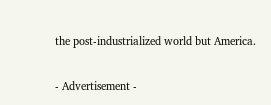the post-industrialized world but America.

- Advertisement -